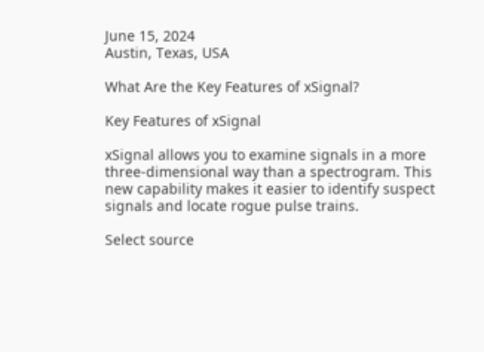June 15, 2024
Austin, Texas, USA

What Are the Key Features of xSignal?

Key Features of xSignal

xSignal allows you to examine signals in a more three-dimensional way than a spectrogram. This new capability makes it easier to identify suspect signals and locate rogue pulse trains.

Select source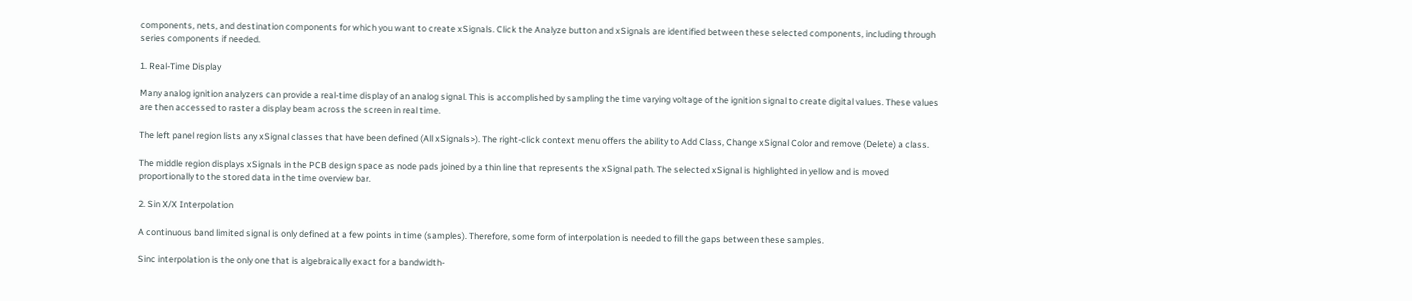components, nets, and destination components for which you want to create xSignals. Click the Analyze button and xSignals are identified between these selected components, including through series components if needed.

1. Real-Time Display

Many analog ignition analyzers can provide a real-time display of an analog signal. This is accomplished by sampling the time varying voltage of the ignition signal to create digital values. These values are then accessed to raster a display beam across the screen in real time.

The left panel region lists any xSignal classes that have been defined (All xSignals>). The right-click context menu offers the ability to Add Class, Change xSignal Color and remove (Delete) a class.

The middle region displays xSignals in the PCB design space as node pads joined by a thin line that represents the xSignal path. The selected xSignal is highlighted in yellow and is moved proportionally to the stored data in the time overview bar.

2. Sin X/X Interpolation

A continuous band limited signal is only defined at a few points in time (samples). Therefore, some form of interpolation is needed to fill the gaps between these samples.

Sinc interpolation is the only one that is algebraically exact for a bandwidth-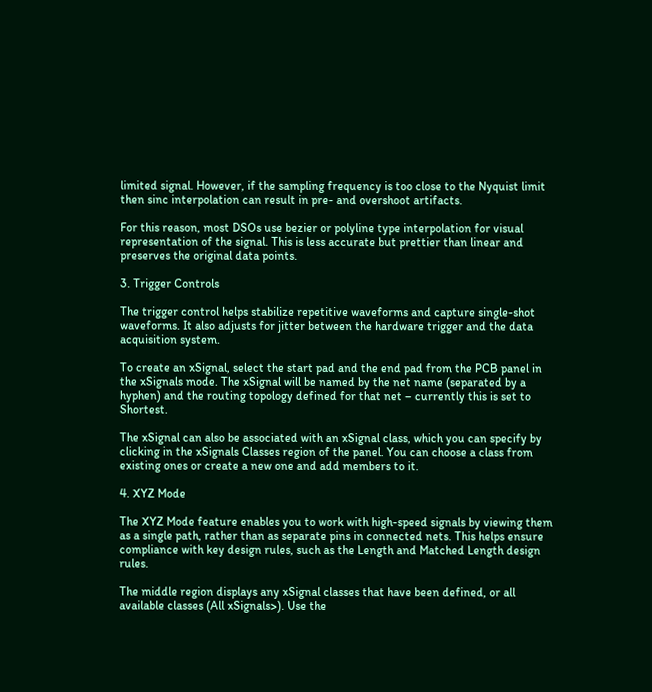limited signal. However, if the sampling frequency is too close to the Nyquist limit then sinc interpolation can result in pre- and overshoot artifacts.

For this reason, most DSOs use bezier or polyline type interpolation for visual representation of the signal. This is less accurate but prettier than linear and preserves the original data points.

3. Trigger Controls

The trigger control helps stabilize repetitive waveforms and capture single-shot waveforms. It also adjusts for jitter between the hardware trigger and the data acquisition system.

To create an xSignal, select the start pad and the end pad from the PCB panel in the xSignals mode. The xSignal will be named by the net name (separated by a hyphen) and the routing topology defined for that net – currently this is set to Shortest.

The xSignal can also be associated with an xSignal class, which you can specify by clicking in the xSignals Classes region of the panel. You can choose a class from existing ones or create a new one and add members to it.

4. XYZ Mode

The XYZ Mode feature enables you to work with high-speed signals by viewing them as a single path, rather than as separate pins in connected nets. This helps ensure compliance with key design rules, such as the Length and Matched Length design rules.

The middle region displays any xSignal classes that have been defined, or all available classes (All xSignals>). Use the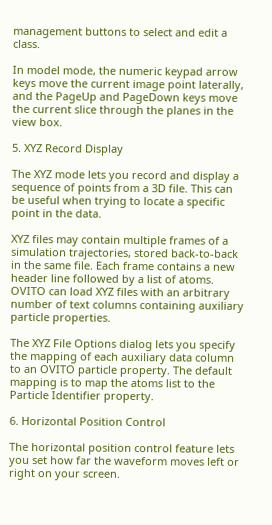management buttons to select and edit a class.

In model mode, the numeric keypad arrow keys move the current image point laterally, and the PageUp and PageDown keys move the current slice through the planes in the view box.

5. XYZ Record Display

The XYZ mode lets you record and display a sequence of points from a 3D file. This can be useful when trying to locate a specific point in the data.

XYZ files may contain multiple frames of a simulation trajectories, stored back-to-back in the same file. Each frame contains a new header line followed by a list of atoms. OVITO can load XYZ files with an arbitrary number of text columns containing auxiliary particle properties.

The XYZ File Options dialog lets you specify the mapping of each auxiliary data column to an OVITO particle property. The default mapping is to map the atoms list to the Particle Identifier property.

6. Horizontal Position Control

The horizontal position control feature lets you set how far the waveform moves left or right on your screen.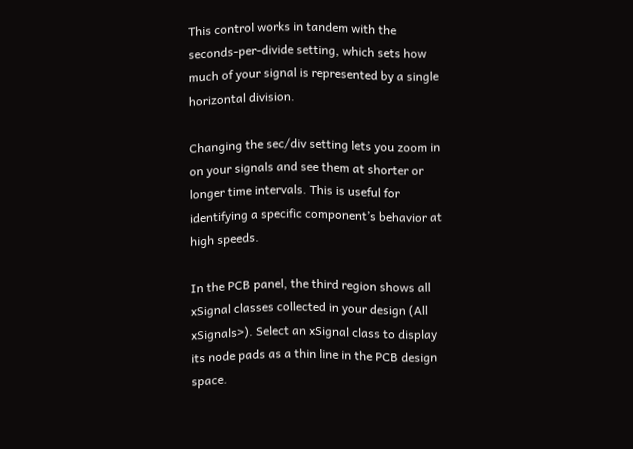This control works in tandem with the seconds-per-divide setting, which sets how much of your signal is represented by a single horizontal division.

Changing the sec/div setting lets you zoom in on your signals and see them at shorter or longer time intervals. This is useful for identifying a specific component’s behavior at high speeds.

In the PCB panel, the third region shows all xSignal classes collected in your design (All xSignals>). Select an xSignal class to display its node pads as a thin line in the PCB design space.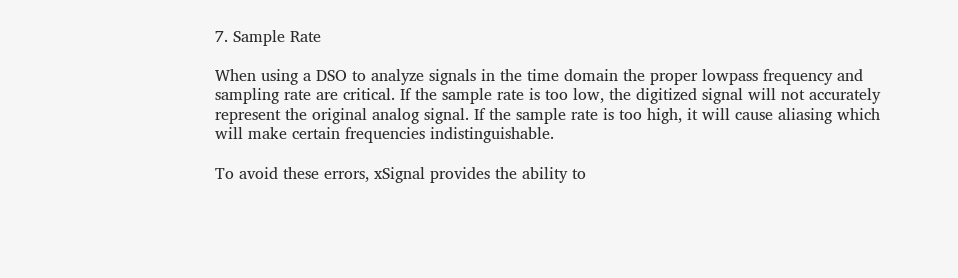7. Sample Rate

When using a DSO to analyze signals in the time domain the proper lowpass frequency and sampling rate are critical. If the sample rate is too low, the digitized signal will not accurately represent the original analog signal. If the sample rate is too high, it will cause aliasing which will make certain frequencies indistinguishable.

To avoid these errors, xSignal provides the ability to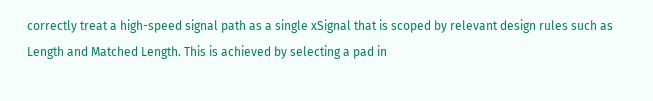correctly treat a high-speed signal path as a single xSignal that is scoped by relevant design rules such as Length and Matched Length. This is achieved by selecting a pad in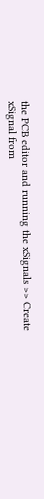the PCB editor and running the xSignals >> Create xSignal from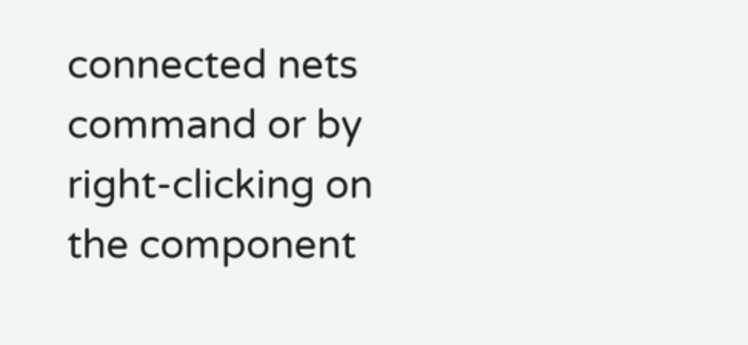connected nets command or by right-clicking on the component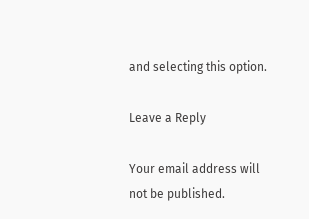and selecting this option.

Leave a Reply

Your email address will not be published.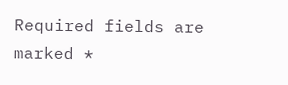Required fields are marked *